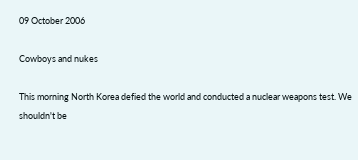09 October 2006

Cowboys and nukes

This morning North Korea defied the world and conducted a nuclear weapons test. We shouldn't be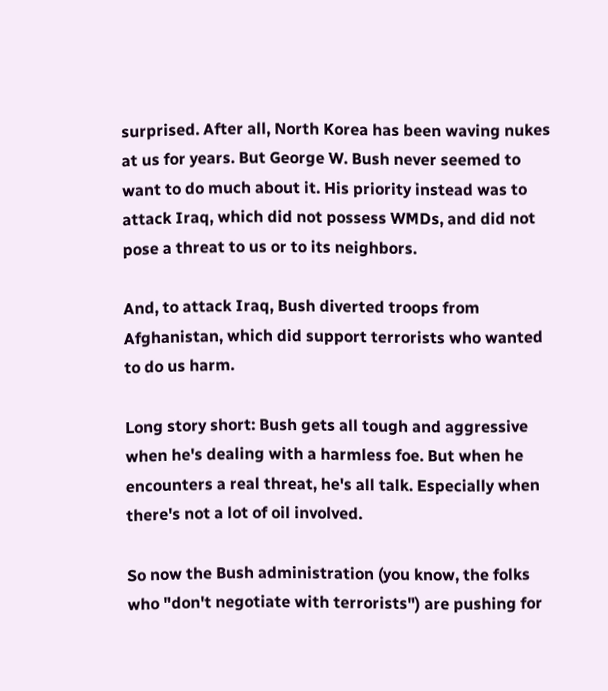surprised. After all, North Korea has been waving nukes at us for years. But George W. Bush never seemed to want to do much about it. His priority instead was to attack Iraq, which did not possess WMDs, and did not pose a threat to us or to its neighbors.

And, to attack Iraq, Bush diverted troops from Afghanistan, which did support terrorists who wanted to do us harm.

Long story short: Bush gets all tough and aggressive when he's dealing with a harmless foe. But when he encounters a real threat, he's all talk. Especially when there's not a lot of oil involved.

So now the Bush administration (you know, the folks who "don't negotiate with terrorists") are pushing for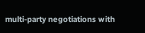multi-party negotiations with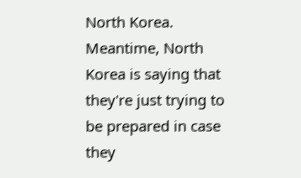North Korea. Meantime, North Korea is saying that they're just trying to be prepared in case they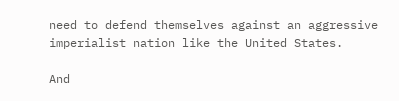need to defend themselves against an aggressive imperialist nation like the United States.

And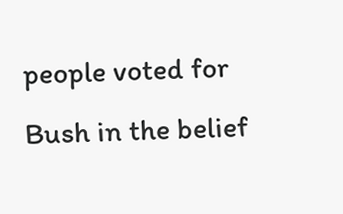people voted for Bush in the belief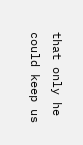that only he could keep us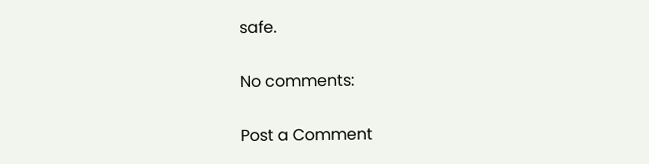safe.

No comments:

Post a Comment